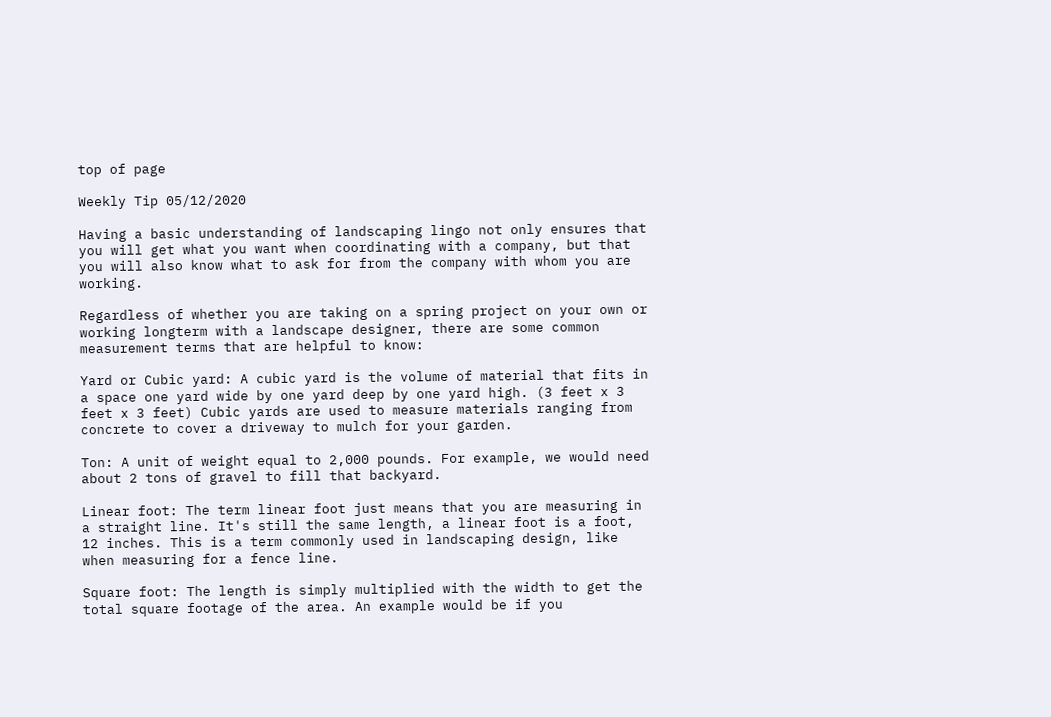top of page

Weekly Tip 05/12/2020

Having a basic understanding of landscaping lingo not only ensures that you will get what you want when coordinating with a company, but that you will also know what to ask for from the company with whom you are working.

Regardless of whether you are taking on a spring project on your own or working longterm with a landscape designer, there are some common measurement terms that are helpful to know:

Yard or Cubic yard: A cubic yard is the volume of material that fits in a space one yard wide by one yard deep by one yard high. (3 feet x 3 feet x 3 feet) Cubic yards are used to measure materials ranging from concrete to cover a driveway to mulch for your garden.

Ton: A unit of weight equal to 2,000 pounds. For example, we would need about 2 tons of gravel to fill that backyard.

Linear foot: The term linear foot just means that you are measuring in a straight line. It's still the same length, a linear foot is a foot, 12 inches. This is a term commonly used in landscaping design, like when measuring for a fence line.

Square foot: The length is simply multiplied with the width to get the total square footage of the area. An example would be if you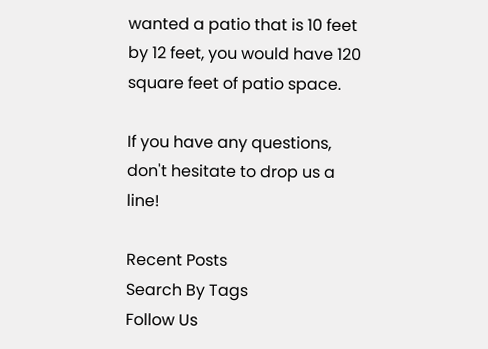wanted a patio that is 10 feet by 12 feet, you would have 120 square feet of patio space.

If you have any questions, don't hesitate to drop us a line!

Recent Posts
Search By Tags
Follow Us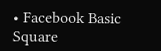• Facebook Basic Square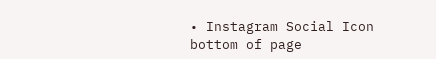• Instagram Social Icon
bottom of page